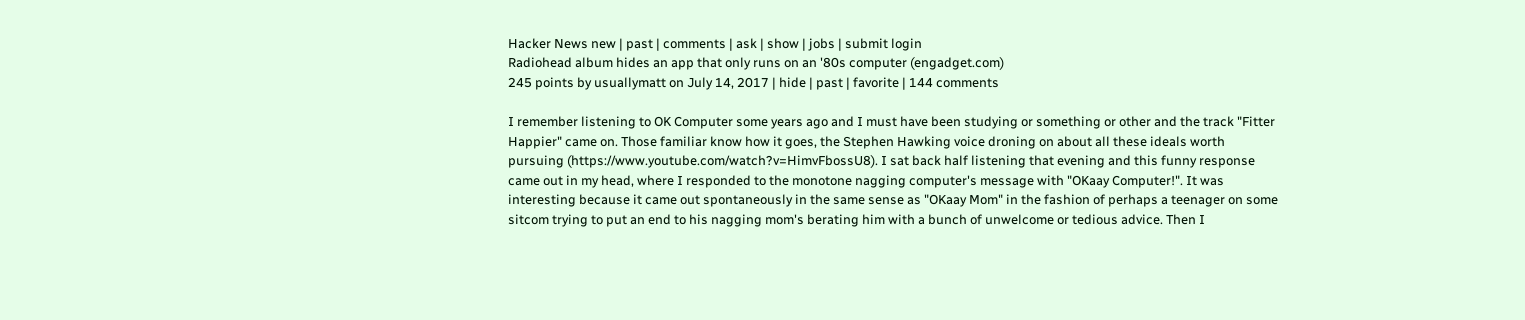Hacker News new | past | comments | ask | show | jobs | submit login
Radiohead album hides an app that only runs on an '80s computer (engadget.com)
245 points by usuallymatt on July 14, 2017 | hide | past | favorite | 144 comments

I remember listening to OK Computer some years ago and I must have been studying or something or other and the track "Fitter Happier" came on. Those familiar know how it goes, the Stephen Hawking voice droning on about all these ideals worth pursuing (https://www.youtube.com/watch?v=HimvFbossU8). I sat back half listening that evening and this funny response came out in my head, where I responded to the monotone nagging computer's message with "OKaay Computer!". It was interesting because it came out spontaneously in the same sense as "OKaay Mom" in the fashion of perhaps a teenager on some sitcom trying to put an end to his nagging mom's berating him with a bunch of unwelcome or tedious advice. Then I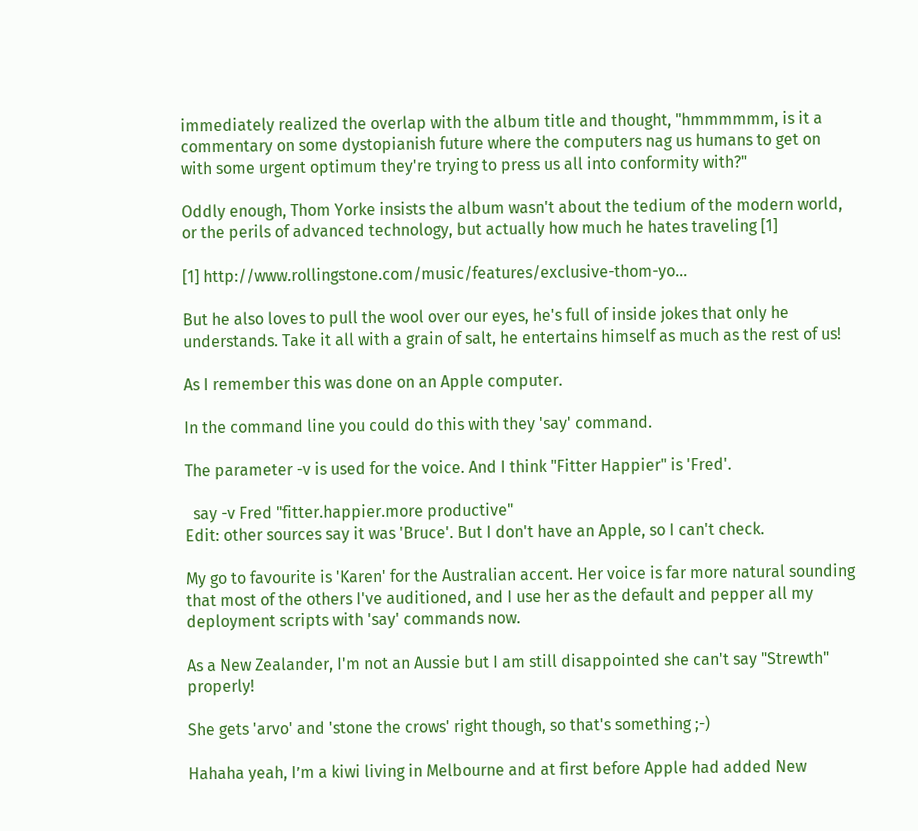immediately realized the overlap with the album title and thought, "hmmmmmm, is it a commentary on some dystopianish future where the computers nag us humans to get on with some urgent optimum they're trying to press us all into conformity with?"

Oddly enough, Thom Yorke insists the album wasn't about the tedium of the modern world, or the perils of advanced technology, but actually how much he hates traveling [1]

[1] http://www.rollingstone.com/music/features/exclusive-thom-yo...

But he also loves to pull the wool over our eyes, he's full of inside jokes that only he understands. Take it all with a grain of salt, he entertains himself as much as the rest of us!

As I remember this was done on an Apple computer.

In the command line you could do this with they 'say' command.

The parameter -v is used for the voice. And I think "Fitter Happier" is 'Fred'.

  say -v Fred "fitter.happier.more productive"
Edit: other sources say it was 'Bruce'. But I don't have an Apple, so I can't check.

My go to favourite is 'Karen' for the Australian accent. Her voice is far more natural sounding that most of the others I've auditioned, and I use her as the default and pepper all my deployment scripts with 'say' commands now.

As a New Zealander, I'm not an Aussie but I am still disappointed she can't say "Strewth" properly!

She gets 'arvo' and 'stone the crows' right though, so that's something ;-)

Hahaha yeah, I’m a kiwi living in Melbourne and at first before Apple had added New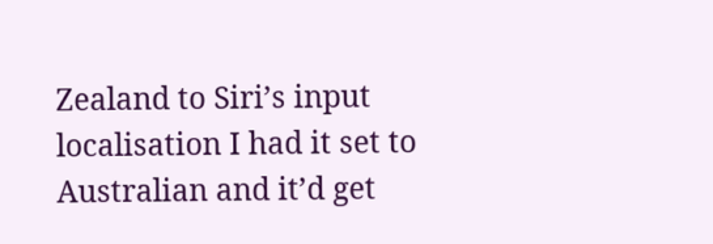Zealand to Siri’s input localisation I had it set to Australian and it’d get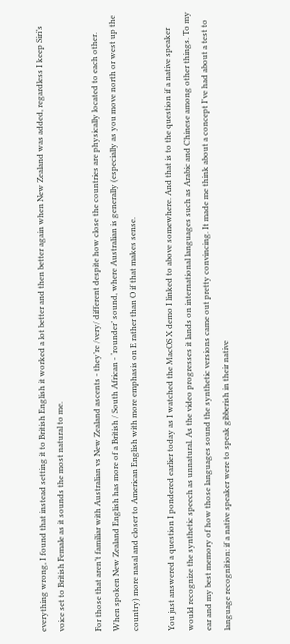everything wrong, I found that instead setting it to British English it worked a lot better and then better again when New Zealand was added, regardless I keep Siri’s voice set to British Female as it sounds the most natural to me.

For those that aren’t familiar with Australian vs New Zealand ascents - they’re /very/ different despite how close the countries are physically located to each other. When spoken New Zealand English has more of a British / South African - ‘rounder’ sound, where Australian is generally (especially as you move north or west up the country) more nasal and closer to American English with more emphasis on E rather than O if that makes sense.

You just answered a question I pondered earlier today as I watched the MacOS X demo I linked to above somewhere. And that is to the question if a native speaker would recognize the synthetic speech as unnatural. As the video progresses it lands on international languages such as Arabic and Chinese among other things. To my ear and my best memory of how those languages sound the synthetic versions came out pretty convincing. It made me think about a concept I've had about a test to language recognition: if a native speaker were to speak gibberish in their native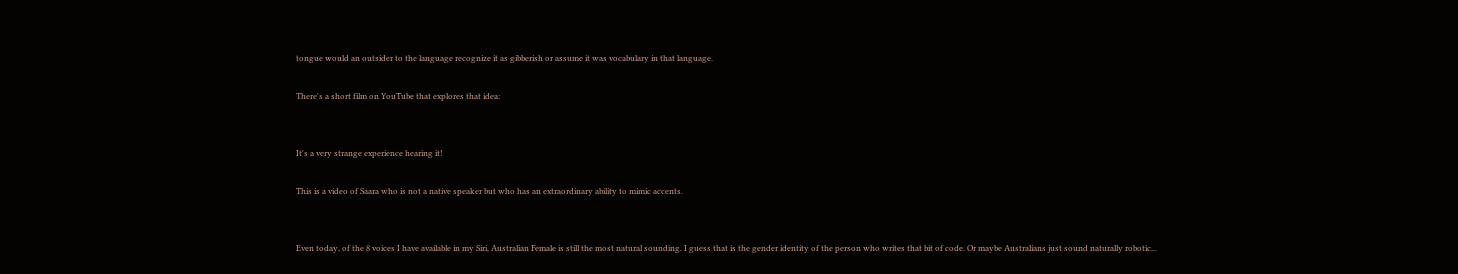tongue would an outsider to the language recognize it as gibberish or assume it was vocabulary in that language.

There's a short film on YouTube that explores that idea:


It's a very strange experience hearing it!

This is a video of Saara who is not a native speaker but who has an extraordinary ability to mimic accents.


Even today, of the 8 voices I have available in my Siri, Australian Female is still the most natural sounding. I guess that is the gender identity of the person who writes that bit of code. Or maybe Australians just sound naturally robotic...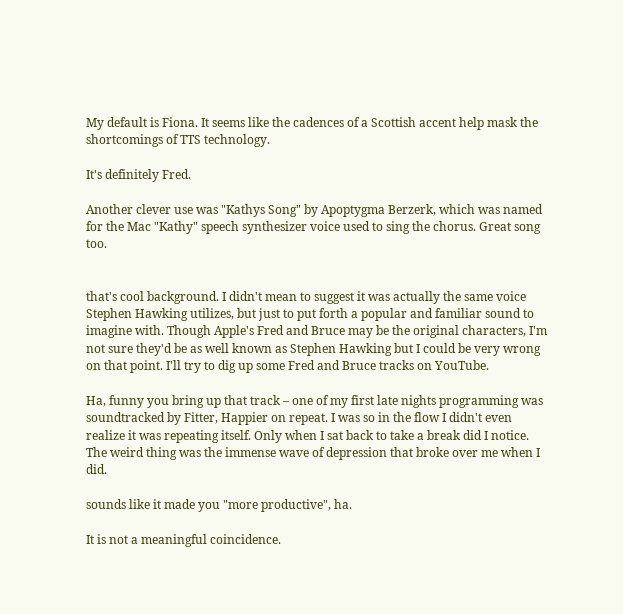My default is Fiona. It seems like the cadences of a Scottish accent help mask the shortcomings of TTS technology.

It's definitely Fred.

Another clever use was "Kathys Song" by Apoptygma Berzerk, which was named for the Mac "Kathy" speech synthesizer voice used to sing the chorus. Great song too.


that's cool background. I didn't mean to suggest it was actually the same voice Stephen Hawking utilizes, but just to put forth a popular and familiar sound to imagine with. Though Apple's Fred and Bruce may be the original characters, I'm not sure they'd be as well known as Stephen Hawking but I could be very wrong on that point. I'll try to dig up some Fred and Bruce tracks on YouTube.

Ha, funny you bring up that track – one of my first late nights programming was soundtracked by Fitter, Happier on repeat. I was so in the flow I didn't even realize it was repeating itself. Only when I sat back to take a break did I notice. The weird thing was the immense wave of depression that broke over me when I did.

sounds like it made you "more productive", ha.

It is not a meaningful coincidence.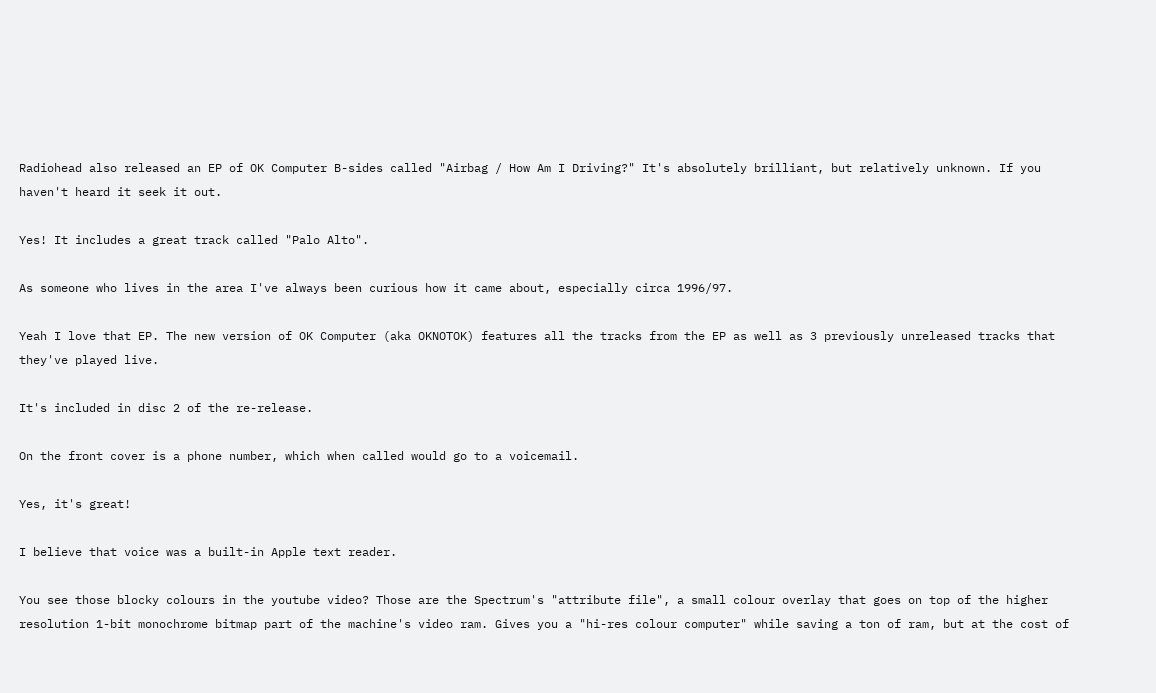Radiohead also released an EP of OK Computer B-sides called "Airbag / How Am I Driving?" It's absolutely brilliant, but relatively unknown. If you haven't heard it seek it out.

Yes! It includes a great track called "Palo Alto".

As someone who lives in the area I've always been curious how it came about, especially circa 1996/97.

Yeah I love that EP. The new version of OK Computer (aka OKNOTOK) features all the tracks from the EP as well as 3 previously unreleased tracks that they've played live.

It's included in disc 2 of the re-release.

On the front cover is a phone number, which when called would go to a voicemail.

Yes, it's great!

I believe that voice was a built-in Apple text reader.

You see those blocky colours in the youtube video? Those are the Spectrum's "attribute file", a small colour overlay that goes on top of the higher resolution 1-bit monochrome bitmap part of the machine's video ram. Gives you a "hi-res colour computer" while saving a ton of ram, but at the cost of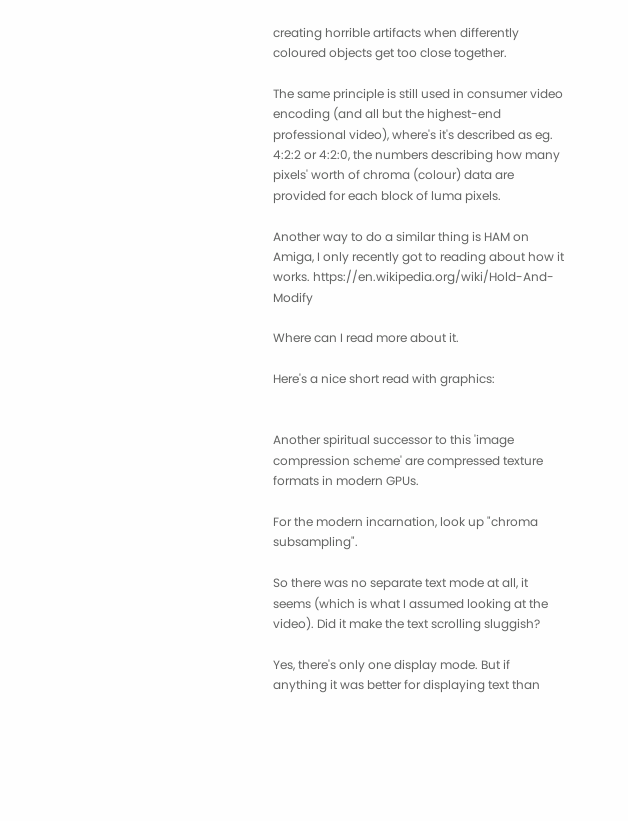creating horrible artifacts when differently coloured objects get too close together.

The same principle is still used in consumer video encoding (and all but the highest-end professional video), where's it's described as eg. 4:2:2 or 4:2:0, the numbers describing how many pixels' worth of chroma (colour) data are provided for each block of luma pixels.

Another way to do a similar thing is HAM on Amiga, I only recently got to reading about how it works. https://en.wikipedia.org/wiki/Hold-And-Modify

Where can I read more about it.

Here's a nice short read with graphics:


Another spiritual successor to this 'image compression scheme' are compressed texture formats in modern GPUs.

For the modern incarnation, look up "chroma subsampling".

So there was no separate text mode at all, it seems (which is what I assumed looking at the video). Did it make the text scrolling sluggish?

Yes, there's only one display mode. But if anything it was better for displaying text than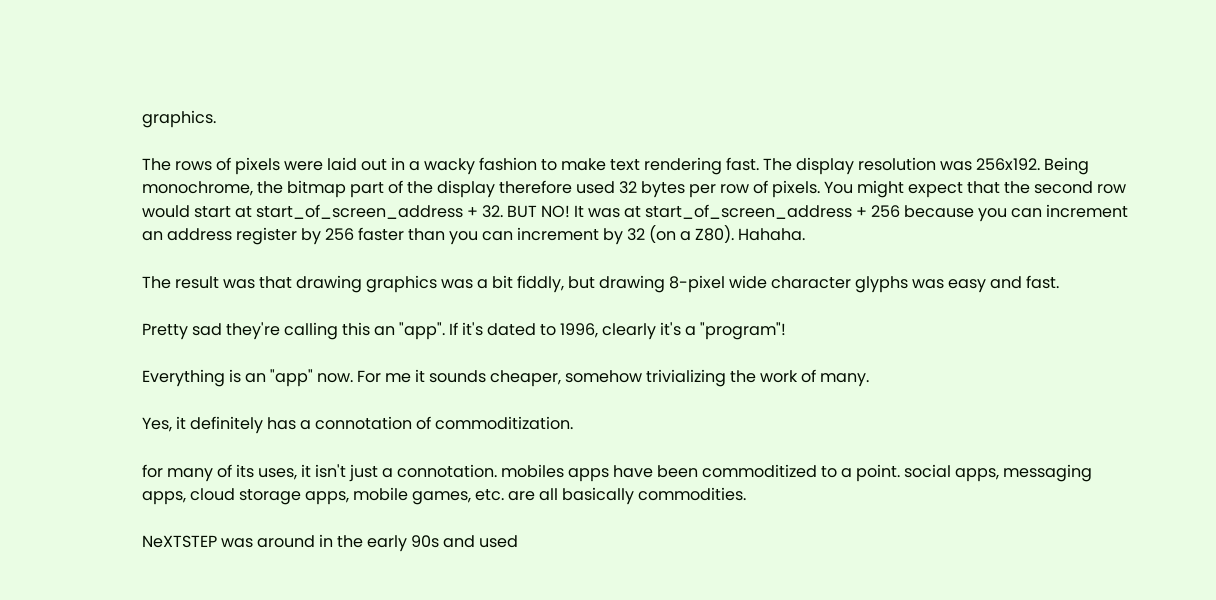graphics.

The rows of pixels were laid out in a wacky fashion to make text rendering fast. The display resolution was 256x192. Being monochrome, the bitmap part of the display therefore used 32 bytes per row of pixels. You might expect that the second row would start at start_of_screen_address + 32. BUT NO! It was at start_of_screen_address + 256 because you can increment an address register by 256 faster than you can increment by 32 (on a Z80). Hahaha.

The result was that drawing graphics was a bit fiddly, but drawing 8-pixel wide character glyphs was easy and fast.

Pretty sad they're calling this an "app". If it's dated to 1996, clearly it's a "program"!

Everything is an "app" now. For me it sounds cheaper, somehow trivializing the work of many.

Yes, it definitely has a connotation of commoditization.

for many of its uses, it isn't just a connotation. mobiles apps have been commoditized to a point. social apps, messaging apps, cloud storage apps, mobile games, etc. are all basically commodities.

NeXTSTEP was around in the early 90s and used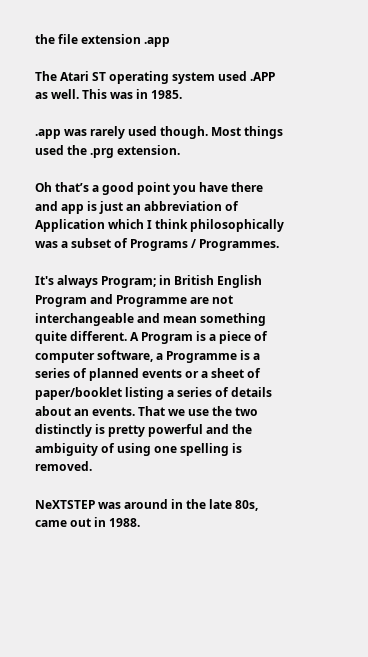the file extension .app

The Atari ST operating system used .APP as well. This was in 1985.

.app was rarely used though. Most things used the .prg extension.

Oh that’s a good point you have there and app is just an abbreviation of Application which I think philosophically was a subset of Programs / Programmes.

It's always Program; in British English Program and Programme are not interchangeable and mean something quite different. A Program is a piece of computer software, a Programme is a series of planned events or a sheet of paper/booklet listing a series of details about an events. That we use the two distinctly is pretty powerful and the ambiguity of using one spelling is removed.

NeXTSTEP was around in the late 80s, came out in 1988.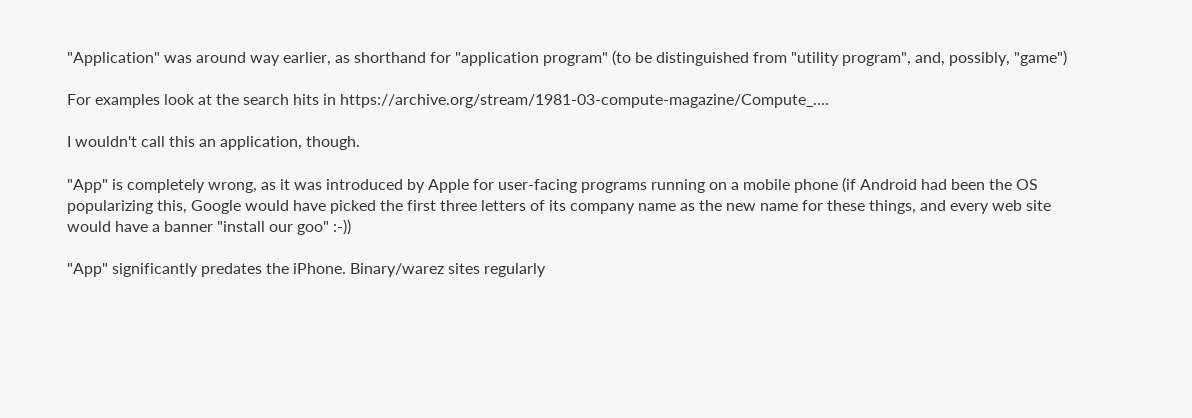"Application" was around way earlier, as shorthand for "application program" (to be distinguished from "utility program", and, possibly, "game")

For examples look at the search hits in https://archive.org/stream/1981-03-compute-magazine/Compute_....

I wouldn't call this an application, though.

"App" is completely wrong, as it was introduced by Apple for user-facing programs running on a mobile phone (if Android had been the OS popularizing this, Google would have picked the first three letters of its company name as the new name for these things, and every web site would have a banner "install our goo" :-))

"App" significantly predates the iPhone. Binary/warez sites regularly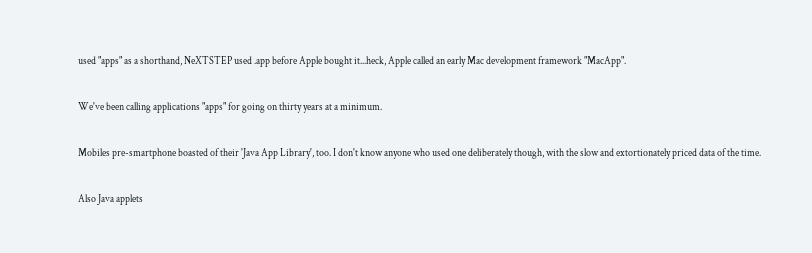used "apps" as a shorthand, NeXTSTEP used .app before Apple bought it...heck, Apple called an early Mac development framework "MacApp".

We've been calling applications "apps" for going on thirty years at a minimum.

Mobiles pre-smartphone boasted of their 'Java App Library', too. I don't know anyone who used one deliberately though, with the slow and extortionately priced data of the time.

Also Java applets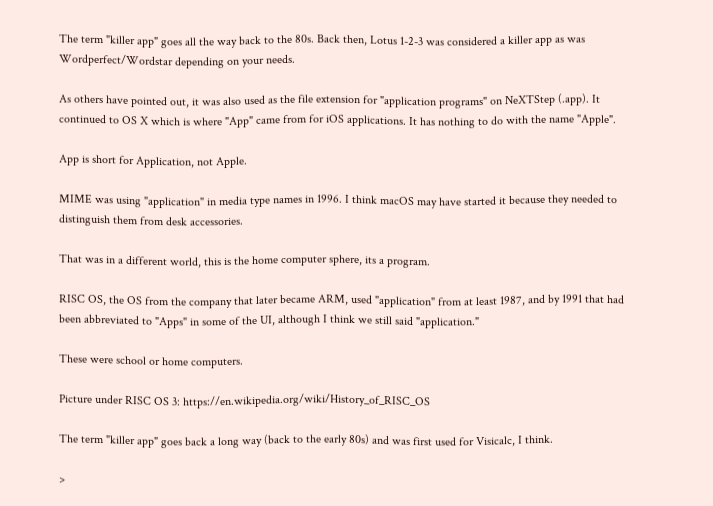The term "killer app" goes all the way back to the 80s. Back then, Lotus 1-2-3 was considered a killer app as was Wordperfect/Wordstar depending on your needs.

As others have pointed out, it was also used as the file extension for "application programs" on NeXTStep (.app). It continued to OS X which is where "App" came from for iOS applications. It has nothing to do with the name "Apple".

App is short for Application, not Apple.

MIME was using "application" in media type names in 1996. I think macOS may have started it because they needed to distinguish them from desk accessories.

That was in a different world, this is the home computer sphere, its a program.

RISC OS, the OS from the company that later became ARM, used "application" from at least 1987, and by 1991 that had been abbreviated to "Apps" in some of the UI, although I think we still said "application."

These were school or home computers.

Picture under RISC OS 3: https://en.wikipedia.org/wiki/History_of_RISC_OS

The term "killer app" goes back a long way (back to the early 80s) and was first used for Visicalc, I think.

>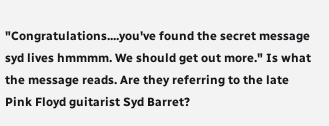"Congratulations....you've found the secret message syd lives hmmmm. We should get out more." Is what the message reads. Are they referring to the late Pink Floyd guitarist Syd Barret?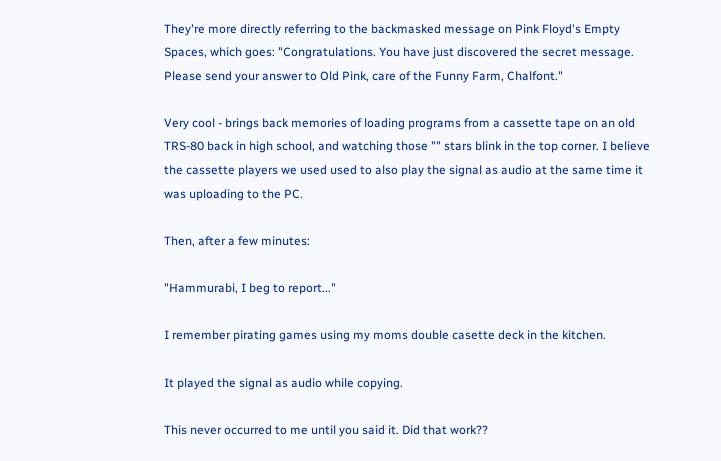They're more directly referring to the backmasked message on Pink Floyd's Empty Spaces, which goes: "Congratulations. You have just discovered the secret message. Please send your answer to Old Pink, care of the Funny Farm, Chalfont."

Very cool - brings back memories of loading programs from a cassette tape on an old TRS-80 back in high school, and watching those "" stars blink in the top corner. I believe the cassette players we used used to also play the signal as audio at the same time it was uploading to the PC.

Then, after a few minutes:

"Hammurabi, I beg to report..."

I remember pirating games using my moms double casette deck in the kitchen.

It played the signal as audio while copying.

This never occurred to me until you said it. Did that work??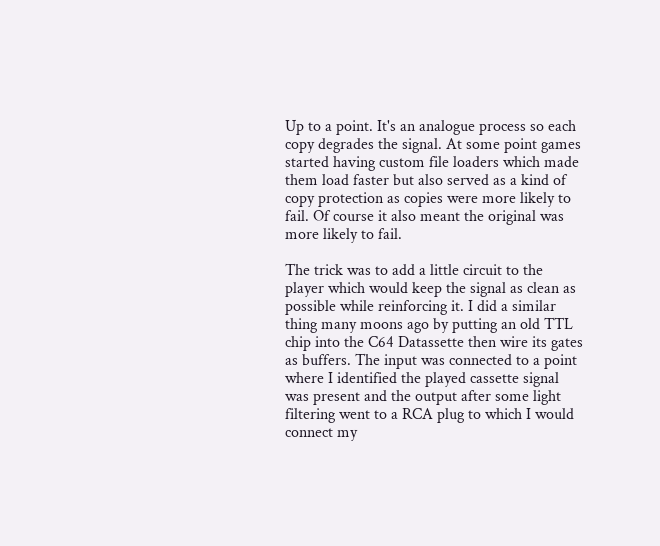Up to a point. It's an analogue process so each copy degrades the signal. At some point games started having custom file loaders which made them load faster but also served as a kind of copy protection as copies were more likely to fail. Of course it also meant the original was more likely to fail.

The trick was to add a little circuit to the player which would keep the signal as clean as possible while reinforcing it. I did a similar thing many moons ago by putting an old TTL chip into the C64 Datassette then wire its gates as buffers. The input was connected to a point where I identified the played cassette signal was present and the output after some light filtering went to a RCA plug to which I would connect my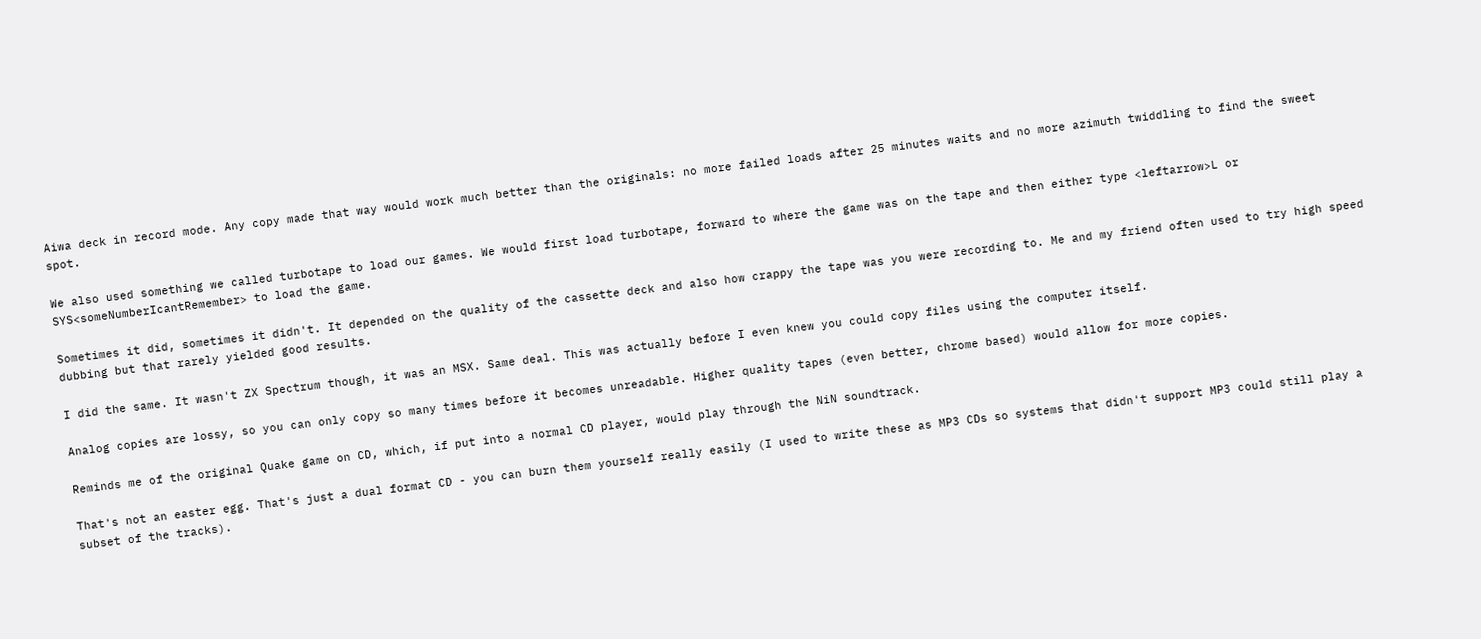Aiwa deck in record mode. Any copy made that way would work much better than the originals: no more failed loads after 25 minutes waits and no more azimuth twiddling to find the sweet spot.

We also used something we called turbotape to load our games. We would first load turbotape, forward to where the game was on the tape and then either type <leftarrow>L or SYS<someNumberIcantRemember> to load the game.

Sometimes it did, sometimes it didn't. It depended on the quality of the cassette deck and also how crappy the tape was you were recording to. Me and my friend often used to try high speed dubbing but that rarely yielded good results.

I did the same. It wasn't ZX Spectrum though, it was an MSX. Same deal. This was actually before I even knew you could copy files using the computer itself.

Analog copies are lossy, so you can only copy so many times before it becomes unreadable. Higher quality tapes (even better, chrome based) would allow for more copies.

Reminds me of the original Quake game on CD, which, if put into a normal CD player, would play through the NiN soundtrack.

That's not an easter egg. That's just a dual format CD - you can burn them yourself really easily (I used to write these as MP3 CDs so systems that didn't support MP3 could still play a subset of the tracks).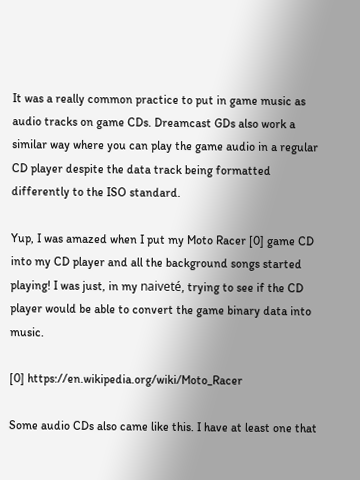It was a really common practice to put in game music as audio tracks on game CDs. Dreamcast GDs also work a similar way where you can play the game audio in a regular CD player despite the data track being formatted differently to the ISO standard.

Yup, I was amazed when I put my Moto Racer [0] game CD into my CD player and all the background songs started playing! I was just, in my naiveté, trying to see if the CD player would be able to convert the game binary data into music.

[0] https://en.wikipedia.org/wiki/Moto_Racer

Some audio CDs also came like this. I have at least one that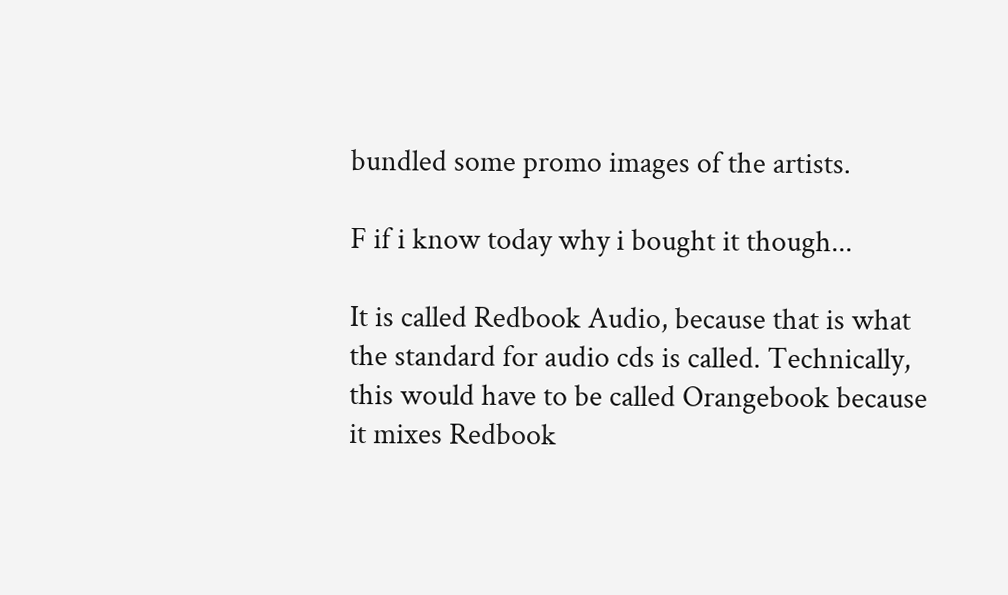bundled some promo images of the artists.

F if i know today why i bought it though...

It is called Redbook Audio, because that is what the standard for audio cds is called. Technically, this would have to be called Orangebook because it mixes Redbook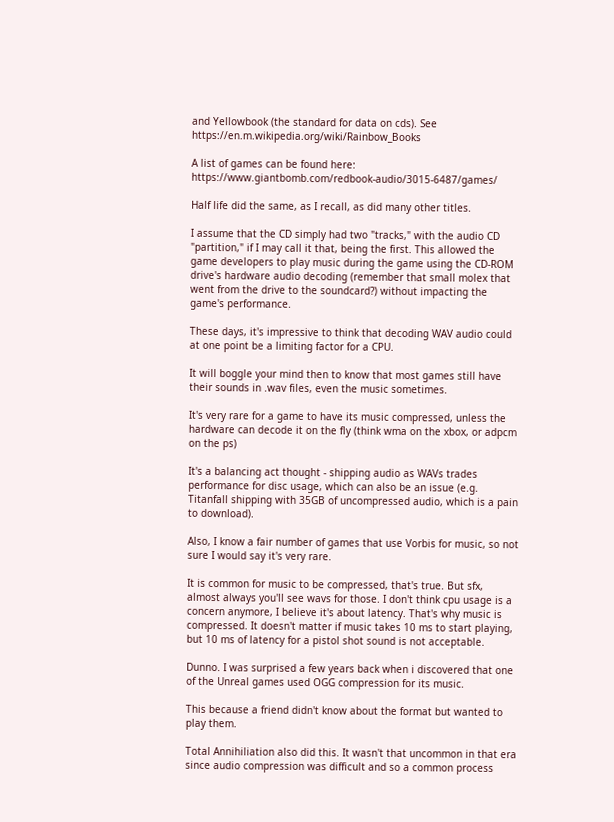and Yellowbook (the standard for data on cds). See https://en.m.wikipedia.org/wiki/Rainbow_Books

A list of games can be found here: https://www.giantbomb.com/redbook-audio/3015-6487/games/

Half life did the same, as I recall, as did many other titles.

I assume that the CD simply had two "tracks," with the audio CD "partition," if I may call it that, being the first. This allowed the game developers to play music during the game using the CD-ROM drive's hardware audio decoding (remember that small molex that went from the drive to the soundcard?) without impacting the game's performance.

These days, it's impressive to think that decoding WAV audio could at one point be a limiting factor for a CPU.

It will boggle your mind then to know that most games still have their sounds in .wav files, even the music sometimes.

It's very rare for a game to have its music compressed, unless the hardware can decode it on the fly (think wma on the xbox, or adpcm on the ps)

It's a balancing act thought - shipping audio as WAVs trades performance for disc usage, which can also be an issue (e.g. Titanfall shipping with 35GB of uncompressed audio, which is a pain to download).

Also, I know a fair number of games that use Vorbis for music, so not sure I would say it's very rare.

It is common for music to be compressed, that's true. But sfx, almost always you'll see wavs for those. I don't think cpu usage is a concern anymore, I believe it's about latency. That's why music is compressed. It doesn't matter if music takes 10 ms to start playing, but 10 ms of latency for a pistol shot sound is not acceptable.

Dunno. I was surprised a few years back when i discovered that one of the Unreal games used OGG compression for its music.

This because a friend didn't know about the format but wanted to play them.

Total Annihiliation also did this. It wasn't that uncommon in that era since audio compression was difficult and so a common process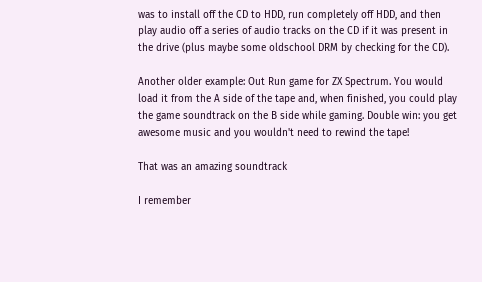was to install off the CD to HDD, run completely off HDD, and then play audio off a series of audio tracks on the CD if it was present in the drive (plus maybe some oldschool DRM by checking for the CD).

Another older example: Out Run game for ZX Spectrum. You would load it from the A side of the tape and, when finished, you could play the game soundtrack on the B side while gaming. Double win: you get awesome music and you wouldn't need to rewind the tape!

That was an amazing soundtrack

I remember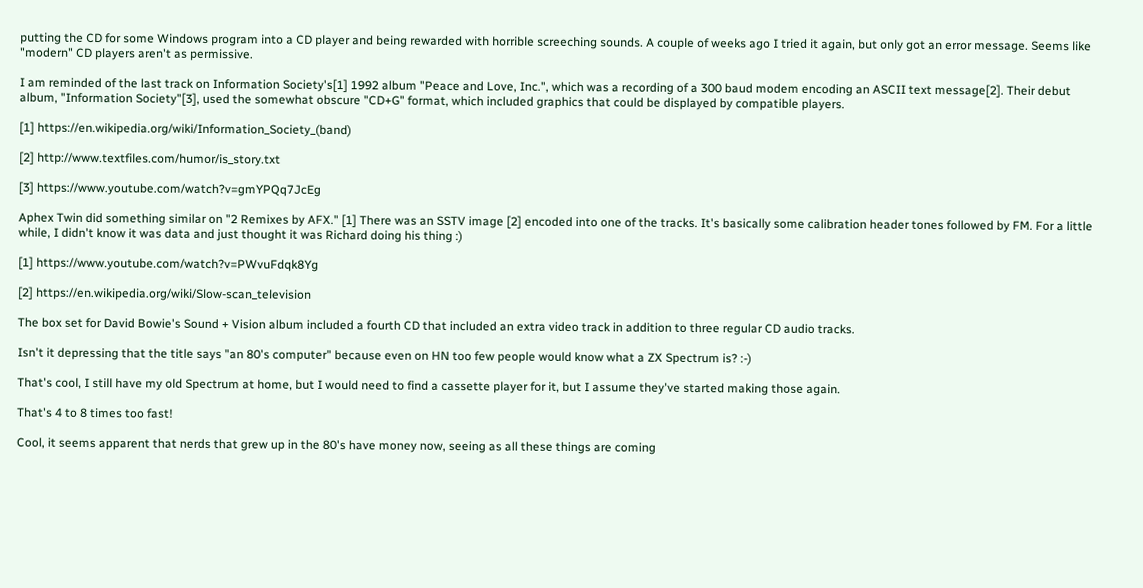putting the CD for some Windows program into a CD player and being rewarded with horrible screeching sounds. A couple of weeks ago I tried it again, but only got an error message. Seems like "modern" CD players aren't as permissive.

I am reminded of the last track on Information Society's[1] 1992 album "Peace and Love, Inc.", which was a recording of a 300 baud modem encoding an ASCII text message[2]. Their debut album, "Information Society"[3], used the somewhat obscure "CD+G" format, which included graphics that could be displayed by compatible players.

[1] https://en.wikipedia.org/wiki/Information_Society_(band)

[2] http://www.textfiles.com/humor/is_story.txt

[3] https://www.youtube.com/watch?v=gmYPQq7JcEg

Aphex Twin did something similar on "2 Remixes by AFX." [1] There was an SSTV image [2] encoded into one of the tracks. It's basically some calibration header tones followed by FM. For a little while, I didn't know it was data and just thought it was Richard doing his thing :)

[1] https://www.youtube.com/watch?v=PWvuFdqk8Yg

[2] https://en.wikipedia.org/wiki/Slow-scan_television

The box set for David Bowie's Sound + Vision album included a fourth CD that included an extra video track in addition to three regular CD audio tracks.

Isn't it depressing that the title says "an 80's computer" because even on HN too few people would know what a ZX Spectrum is? :-)

That's cool, I still have my old Spectrum at home, but I would need to find a cassette player for it, but I assume they've started making those again.

That's 4 to 8 times too fast!

Cool, it seems apparent that nerds that grew up in the 80's have money now, seeing as all these things are coming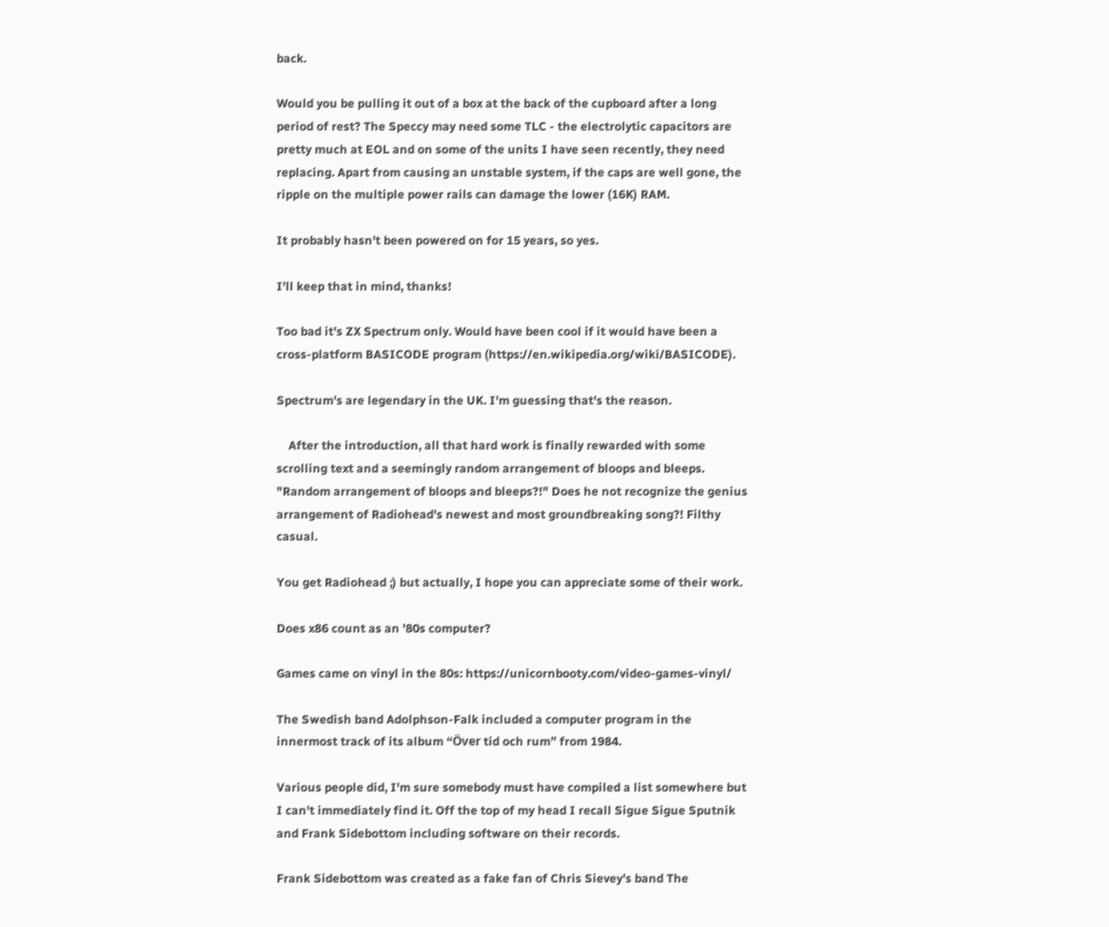back.

Would you be pulling it out of a box at the back of the cupboard after a long period of rest? The Speccy may need some TLC - the electrolytic capacitors are pretty much at EOL and on some of the units I have seen recently, they need replacing. Apart from causing an unstable system, if the caps are well gone, the ripple on the multiple power rails can damage the lower (16K) RAM.

It probably hasn't been powered on for 15 years, so yes.

I'll keep that in mind, thanks!

Too bad it's ZX Spectrum only. Would have been cool if it would have been a cross-platform BASICODE program (https://en.wikipedia.org/wiki/BASICODE).

Spectrum's are legendary in the UK. I'm guessing that's the reason.

    After the introduction, all that hard work is finally rewarded with some scrolling text and a seemingly random arrangement of bloops and bleeps.
"Random arrangement of bloops and bleeps?!" Does he not recognize the genius arrangement of Radiohead's newest and most groundbreaking song?! Filthy casual.

You get Radiohead ;) but actually, I hope you can appreciate some of their work.

Does x86 count as an '80s computer?

Games came on vinyl in the 80s: https://unicornbooty.com/video-games-vinyl/

The Swedish band Adolphson-Falk included a computer program in the innermost track of its album “Över tid och rum” from 1984.

Various people did, I'm sure somebody must have compiled a list somewhere but I can't immediately find it. Off the top of my head I recall Sigue Sigue Sputnik and Frank Sidebottom including software on their records.

Frank Sidebottom was created as a fake fan of Chris Sievey's band The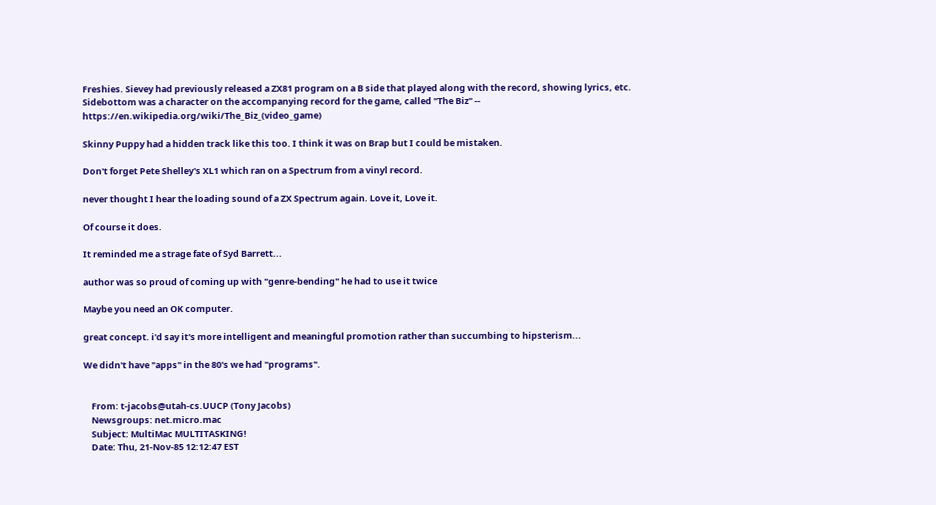Freshies. Sievey had previously released a ZX81 program on a B side that played along with the record, showing lyrics, etc. Sidebottom was a character on the accompanying record for the game, called "The Biz" -- https://en.wikipedia.org/wiki/The_Biz_(video_game)

Skinny Puppy had a hidden track like this too. I think it was on Brap but I could be mistaken.

Don't forget Pete Shelley's XL1 which ran on a Spectrum from a vinyl record.

never thought I hear the loading sound of a ZX Spectrum again. Love it, Love it.

Of course it does.

It reminded me a strage fate of Syd Barrett...

author was so proud of coming up with "genre-bending" he had to use it twice

Maybe you need an OK computer.

great concept. i'd say it's more intelligent and meaningful promotion rather than succumbing to hipsterism...

We didn't have "apps" in the 80's we had "programs".


    From: t-jacobs@utah-cs.UUCP (Tony Jacobs)
    Newsgroups: net.micro.mac
    Subject: MultiMac MULTITASKING!
    Date: Thu, 21-Nov-85 12:12:47 EST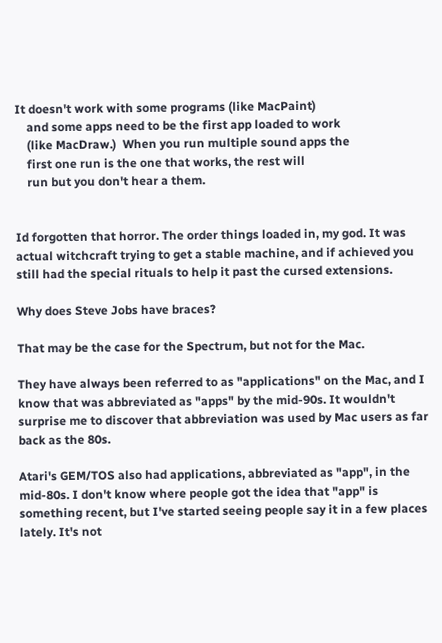It doesn't work with some programs (like MacPaint)
    and some apps need to be the first app loaded to work
    (like MacDraw.)  When you run multiple sound apps the
    first one run is the one that works, the rest will
    run but you don't hear a them.


Id forgotten that horror. The order things loaded in, my god. It was actual witchcraft trying to get a stable machine, and if achieved you still had the special rituals to help it past the cursed extensions.

Why does Steve Jobs have braces?

That may be the case for the Spectrum, but not for the Mac.

They have always been referred to as "applications" on the Mac, and I know that was abbreviated as "apps" by the mid-90s. It wouldn't surprise me to discover that abbreviation was used by Mac users as far back as the 80s.

Atari's GEM/TOS also had applications, abbreviated as "app", in the mid-80s. I don't know where people got the idea that "app" is something recent, but I've started seeing people say it in a few places lately. It's not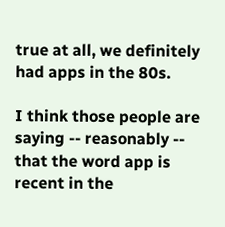true at all, we definitely had apps in the 80s.

I think those people are saying -- reasonably -- that the word app is recent in the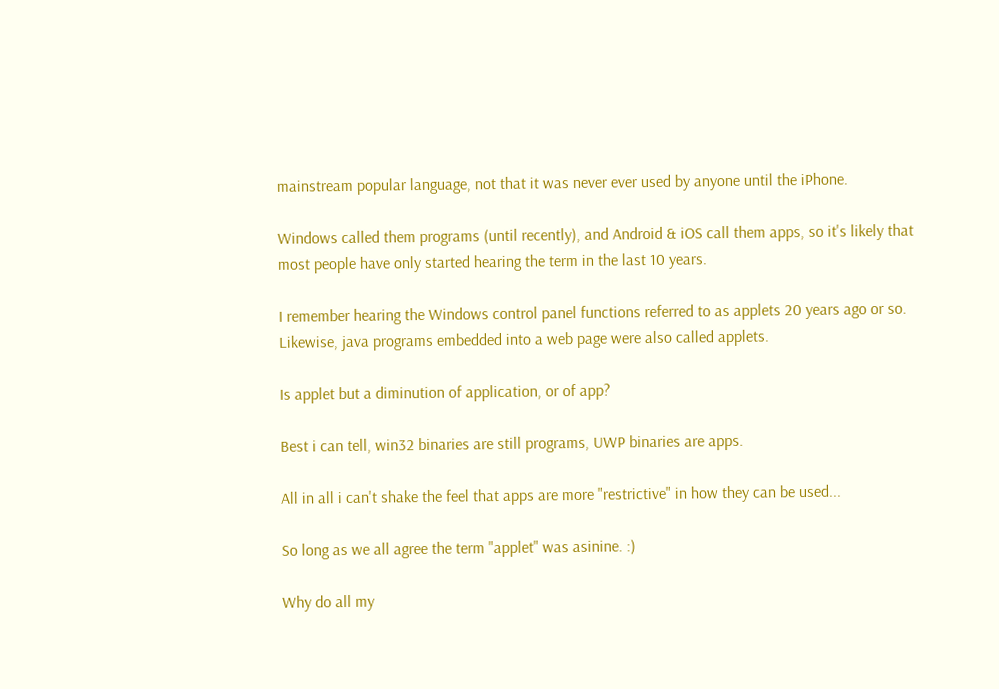mainstream popular language, not that it was never ever used by anyone until the iPhone.

Windows called them programs (until recently), and Android & iOS call them apps, so it's likely that most people have only started hearing the term in the last 10 years.

I remember hearing the Windows control panel functions referred to as applets 20 years ago or so. Likewise, java programs embedded into a web page were also called applets.

Is applet but a diminution of application, or of app?

Best i can tell, win32 binaries are still programs, UWP binaries are apps.

All in all i can't shake the feel that apps are more "restrictive" in how they can be used...

So long as we all agree the term "applet" was asinine. :)

Why do all my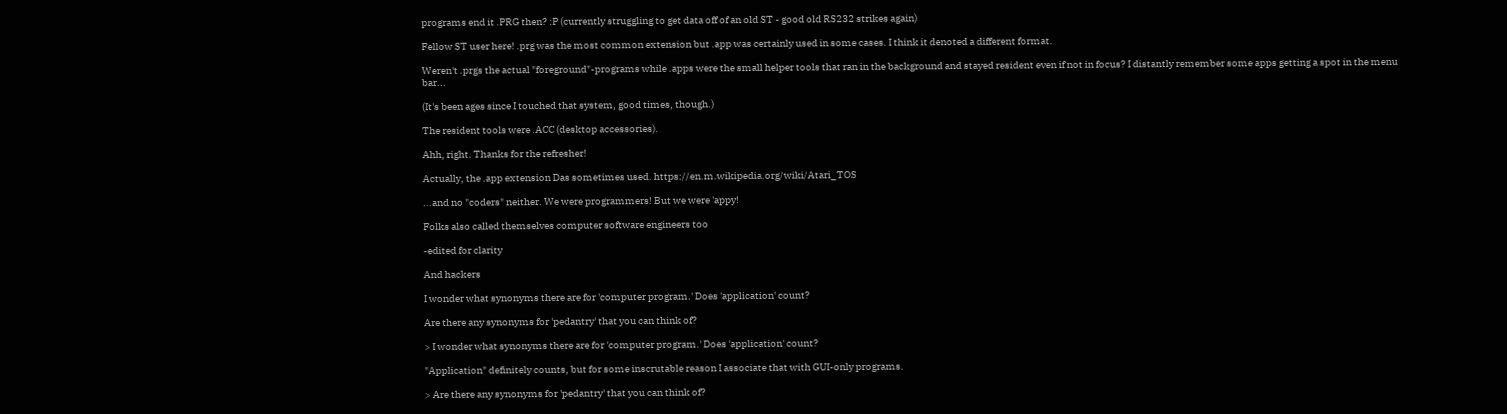programs end it .PRG then? :P (currently struggling to get data off of an old ST - good old RS232 strikes again)

Fellow ST user here! .prg was the most common extension but .app was certainly used in some cases. I think it denoted a different format.

Weren't .prgs the actual "foreground"-programs while .apps were the small helper tools that ran in the background and stayed resident even if not in focus? I distantly remember some apps getting a spot in the menu bar...

(It's been ages since I touched that system, good times, though.)

The resident tools were .ACC (desktop accessories).

Ahh, right. Thanks for the refresher!

Actually, the .app extension Das sometimes used. https://en.m.wikipedia.org/wiki/Atari_TOS

...and no "coders" neither. We were programmers! But we were 'appy!

Folks also called themselves computer software engineers too

-edited for clarity

And hackers

I wonder what synonyms there are for 'computer program.' Does 'application' count?

Are there any synonyms for 'pedantry' that you can think of?

> I wonder what synonyms there are for 'computer program.' Does 'application' count?

"Application" definitely counts, but for some inscrutable reason I associate that with GUI-only programs.

> Are there any synonyms for 'pedantry' that you can think of?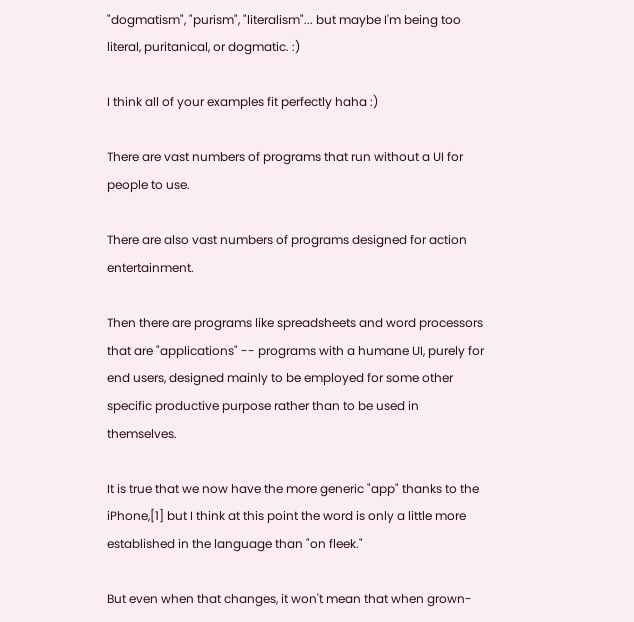"dogmatism", "purism", "literalism"... but maybe I'm being too literal, puritanical, or dogmatic. :)

I think all of your examples fit perfectly haha :)

There are vast numbers of programs that run without a UI for people to use.

There are also vast numbers of programs designed for action entertainment.

Then there are programs like spreadsheets and word processors that are "applications" -- programs with a humane UI, purely for end users, designed mainly to be employed for some other specific productive purpose rather than to be used in themselves.

It is true that we now have the more generic "app" thanks to the iPhone,[1] but I think at this point the word is only a little more established in the language than "on fleek."

But even when that changes, it won't mean that when grown-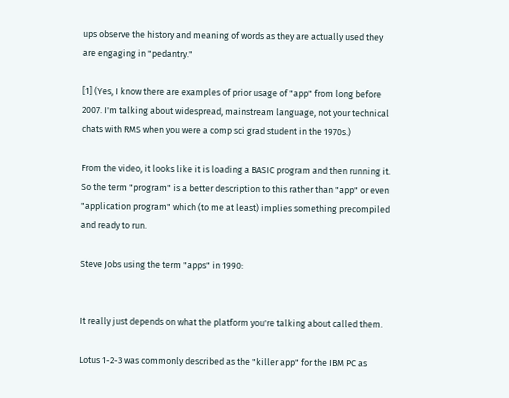ups observe the history and meaning of words as they are actually used they are engaging in "pedantry."

[1] (Yes, I know there are examples of prior usage of "app" from long before 2007. I'm talking about widespread, mainstream language, not your technical chats with RMS when you were a comp sci grad student in the 1970s.)

From the video, it looks like it is loading a BASIC program and then running it. So the term "program" is a better description to this rather than "app" or even "application program" which (to me at least) implies something precompiled and ready to run.

Steve Jobs using the term "apps" in 1990:


It really just depends on what the platform you're talking about called them.

Lotus 1-2-3 was commonly described as the "killer app" for the IBM PC as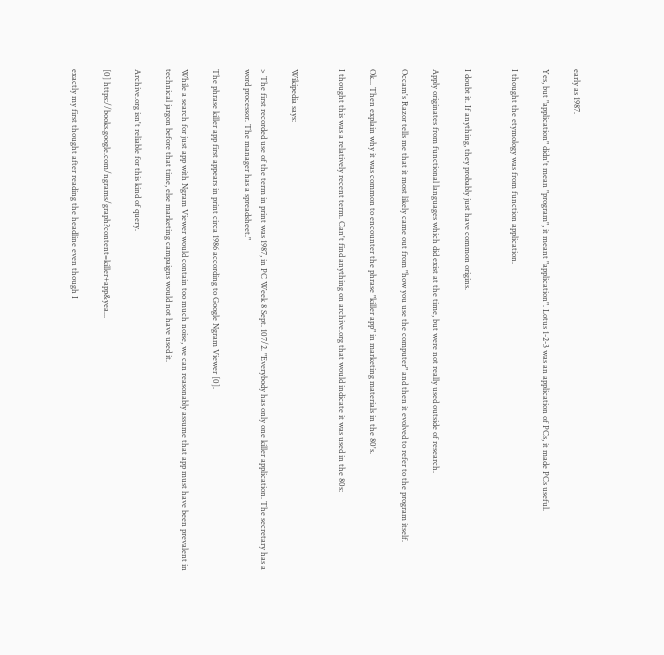early as 1987.

Yes, but "application" didn't mean "program", it meant "application". Lotus 1-2-3 was an application of PCs, it made PCs useful.

I thought the etymology was from function application.


I doubt it. If anything, they probably just have common origins.

Apply originates from functional languages which did exist at the time, but were not really used outside of research.

Occam's Razor tells me that it most likely came out from "how you use the computer" and then it evolved to refer to the program itself.

Ok... Then explain why it was common to encounter the phrase "killer app" in marketing materials in the 80's.

I thought this was a relatively recent term. Can't find anything on archive.org that would indicate it was used in the 80s:


Wikipedia says:

> The first recorded use of the term in print was 1987, in PC Week 8 Sept. 107/2. "Everybody has only one killer application. The secretary has a word processor. The manager has a spreadsheet."

The phrase killer app first appears in print circa 1986 according to Google Ngram Viewer [0].

While a search for just app with Ngram Viewer would contain too much noise, we can reasonably assume that app must have been prevalent in technical jargon before that time, else marketing campaigns would not have used it.

Archive.org isn't reliable for this kind of query.

[0] https://books.google.com/ngrams/graph?content=killer+app&yea...

exactly my first thought after reading the headline even though I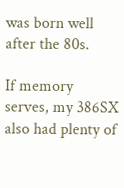was born well after the 80s.

If memory serves, my 386SX also had plenty of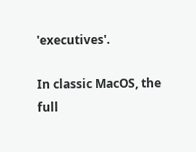'executives'.

In classic MacOS, the full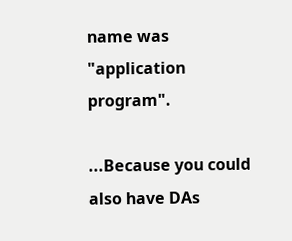name was "application program".

...Because you could also have DAs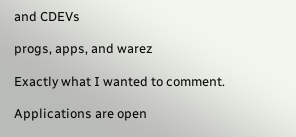and CDEVs

progs, apps, and warez

Exactly what I wanted to comment.

Applications are open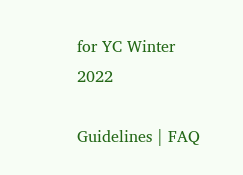for YC Winter 2022

Guidelines | FAQ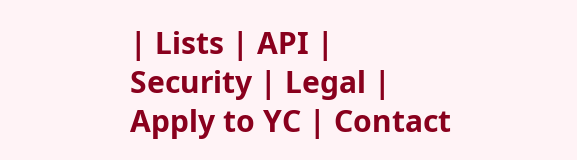| Lists | API | Security | Legal | Apply to YC | Contact